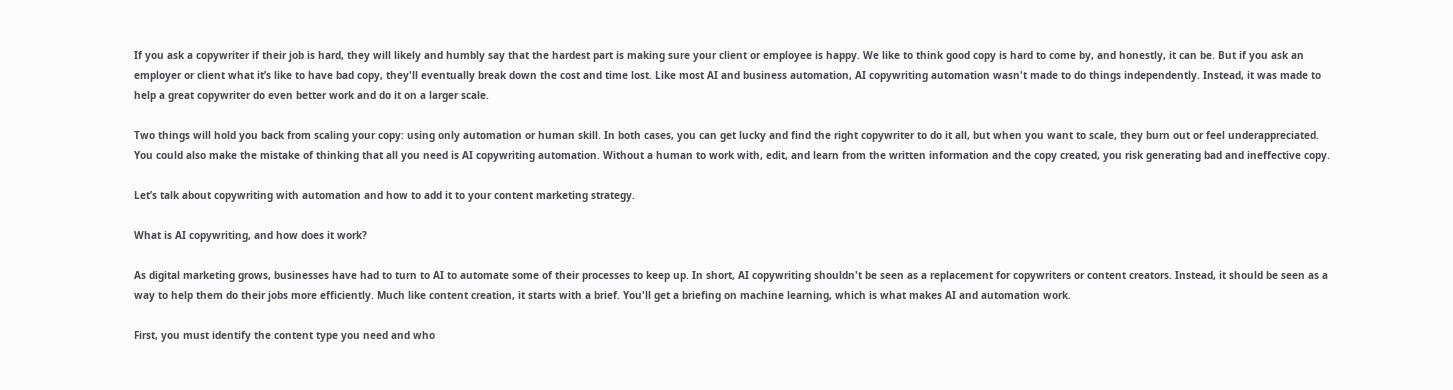If you ask a copywriter if their job is hard, they will likely and humbly say that the hardest part is making sure your client or employee is happy. We like to think good copy is hard to come by, and honestly, it can be. But if you ask an employer or client what it’s like to have bad copy, they'll eventually break down the cost and time lost. Like most AI and business automation, AI copywriting automation wasn't made to do things independently. Instead, it was made to help a great copywriter do even better work and do it on a larger scale.

Two things will hold you back from scaling your copy: using only automation or human skill. In both cases, you can get lucky and find the right copywriter to do it all, but when you want to scale, they burn out or feel underappreciated. You could also make the mistake of thinking that all you need is AI copywriting automation. Without a human to work with, edit, and learn from the written information and the copy created, you risk generating bad and ineffective copy.

Let’s talk about copywriting with automation and how to add it to your content marketing strategy.

What is AI copywriting, and how does it work?

As digital marketing grows, businesses have had to turn to AI to automate some of their processes to keep up. In short, AI copywriting shouldn't be seen as a replacement for copywriters or content creators. Instead, it should be seen as a way to help them do their jobs more efficiently. Much like content creation, it starts with a brief. You'll get a briefing on machine learning, which is what makes AI and automation work.

First, you must identify the content type you need and who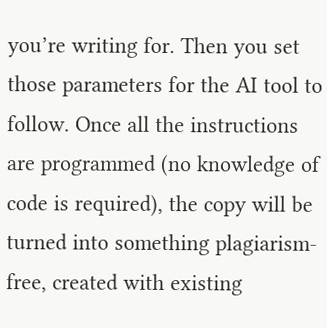you’re writing for. Then you set those parameters for the AI tool to follow. Once all the instructions are programmed (no knowledge of code is required), the copy will be turned into something plagiarism-free, created with existing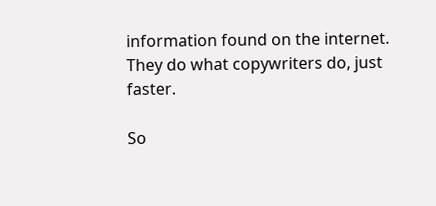information found on the internet. They do what copywriters do, just faster.

So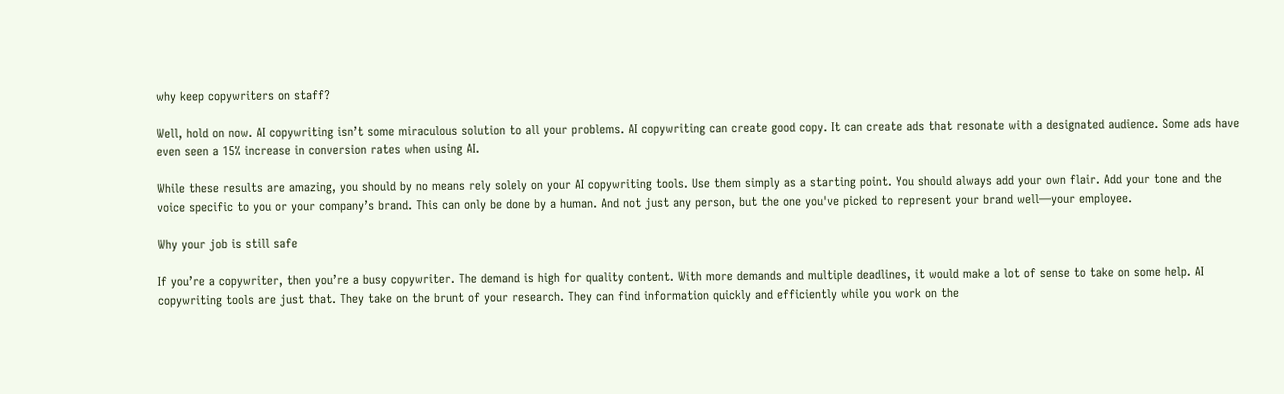why keep copywriters on staff?

Well, hold on now. AI copywriting isn’t some miraculous solution to all your problems. AI copywriting can create good copy. It can create ads that resonate with a designated audience. Some ads have even seen a 15% increase in conversion rates when using AI.

While these results are amazing, you should by no means rely solely on your AI copywriting tools. Use them simply as a starting point. You should always add your own flair. Add your tone and the voice specific to you or your company’s brand. This can only be done by a human. And not just any person, but the one you've picked to represent your brand well—your employee.

Why your job is still safe

If you’re a copywriter, then you’re a busy copywriter. The demand is high for quality content. With more demands and multiple deadlines, it would make a lot of sense to take on some help. AI copywriting tools are just that. They take on the brunt of your research. They can find information quickly and efficiently while you work on the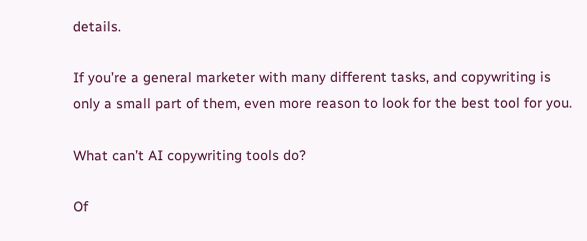details.

If you’re a general marketer with many different tasks, and copywriting is only a small part of them, even more reason to look for the best tool for you.

What can’t AI copywriting tools do?

Of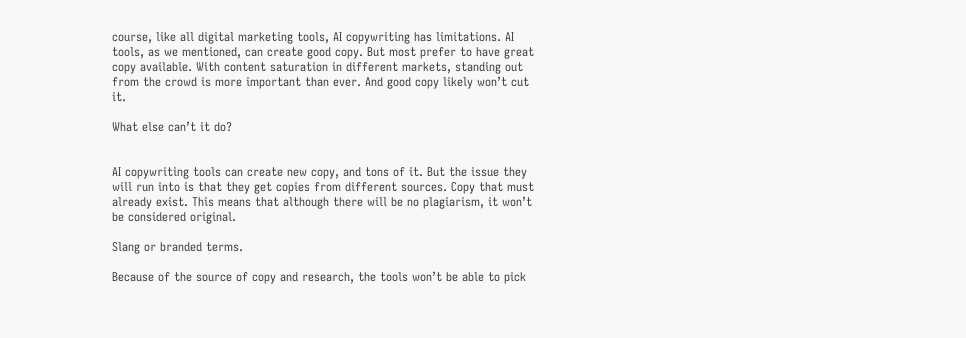course, like all digital marketing tools, AI copywriting has limitations. AI tools, as we mentioned, can create good copy. But most prefer to have great copy available. With content saturation in different markets, standing out from the crowd is more important than ever. And good copy likely won’t cut it.

What else can’t it do?


AI copywriting tools can create new copy, and tons of it. But the issue they will run into is that they get copies from different sources. Copy that must already exist. This means that although there will be no plagiarism, it won’t be considered original.

Slang or branded terms.

Because of the source of copy and research, the tools won’t be able to pick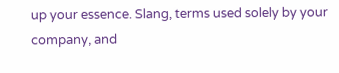up your essence. Slang, terms used solely by your company, and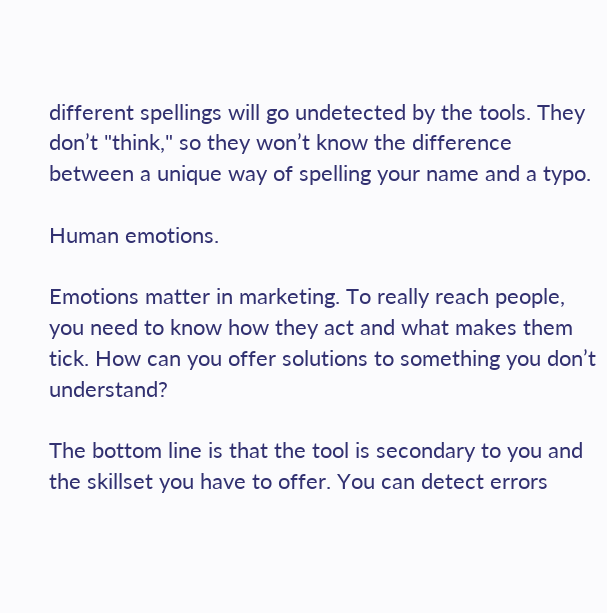different spellings will go undetected by the tools. They don’t "think," so they won’t know the difference between a unique way of spelling your name and a typo.

Human emotions.

Emotions matter in marketing. To really reach people, you need to know how they act and what makes them tick. How can you offer solutions to something you don’t understand?

The bottom line is that the tool is secondary to you and the skillset you have to offer. You can detect errors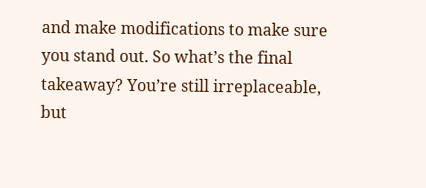and make modifications to make sure you stand out. So what’s the final takeaway? You’re still irreplaceable, but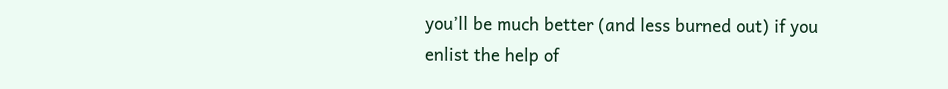you’ll be much better (and less burned out) if you enlist the help of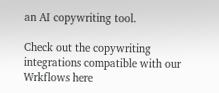an AI copywriting tool.

Check out the copywriting integrations compatible with our Wrkflows here